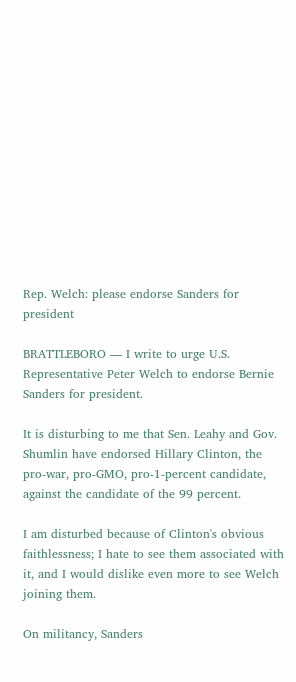Rep. Welch: please endorse Sanders for president

BRATTLEBORO — I write to urge U.S. Representative Peter Welch to endorse Bernie Sanders for president.

It is disturbing to me that Sen. Leahy and Gov. Shumlin have endorsed Hillary Clinton, the pro-war, pro-GMO, pro-1-percent candidate, against the candidate of the 99 percent.

I am disturbed because of Clinton's obvious faithlessness; I hate to see them associated with it, and I would dislike even more to see Welch joining them.

On militancy, Sanders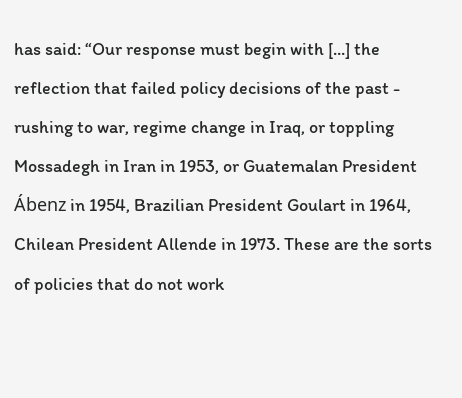has said: “Our response must begin with [...] the reflection that failed policy decisions of the past - rushing to war, regime change in Iraq, or toppling Mossadegh in Iran in 1953, or Guatemalan President Ábenz in 1954, Brazilian President Goulart in 1964, Chilean President Allende in 1973. These are the sorts of policies that do not work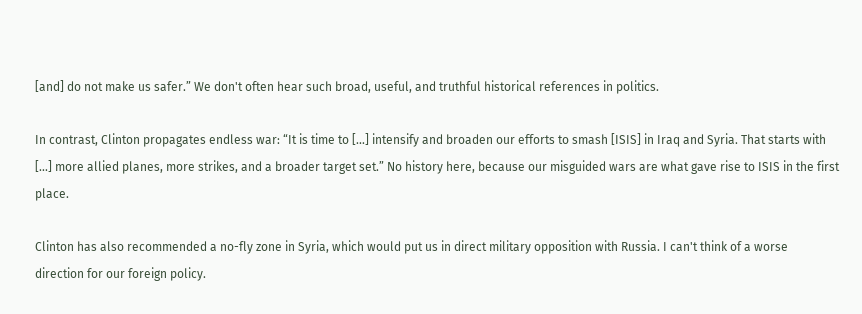[and] do not make us safer.” We don't often hear such broad, useful, and truthful historical references in politics.

In contrast, Clinton propagates endless war: “It is time to [...] intensify and broaden our efforts to smash [ISIS] in Iraq and Syria. That starts with [...] more allied planes, more strikes, and a broader target set.” No history here, because our misguided wars are what gave rise to ISIS in the first place.

Clinton has also recommended a no-fly zone in Syria, which would put us in direct military opposition with Russia. I can't think of a worse direction for our foreign policy.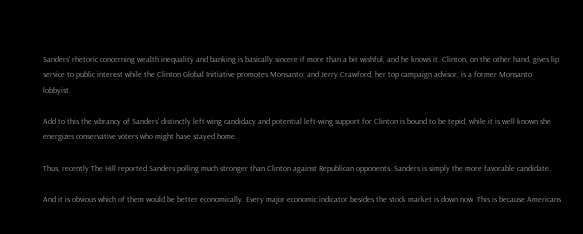Sanders' rhetoric concerning wealth inequality and banking is basically sincere if more than a bit wishful, and he knows it. Clinton, on the other hand, gives lip service to public interest while the Clinton Global Initiative promotes Monsanto; and Jerry Crawford, her top campaign advisor, is a former Monsanto lobbyist.

Add to this the vibrancy of Sanders' distinctly left-wing candidacy and potential left-wing support for Clinton is bound to be tepid, while it is well known she energizes conservative voters who might have stayed home.

Thus, recently The Hill reported Sanders polling much stronger than Clinton against Republican opponents. Sanders is simply the more favorable candidate.

And it is obvious which of them would be better economically. Every major economic indicator besides the stock market is down now. This is because Americans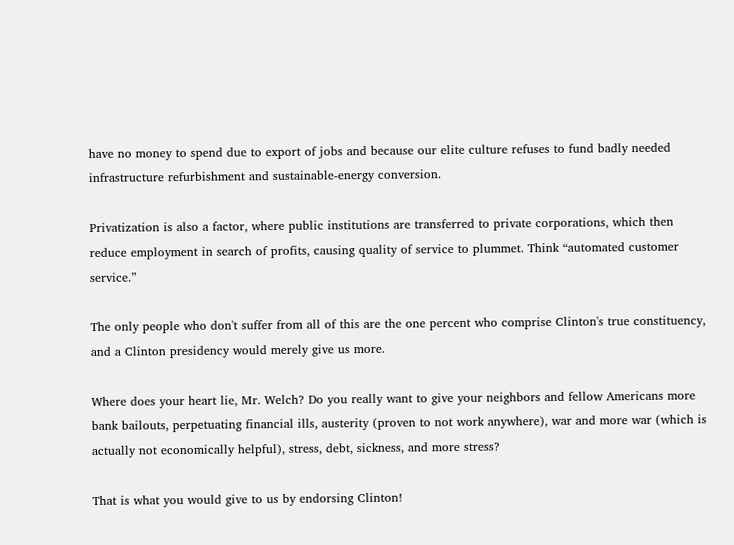have no money to spend due to export of jobs and because our elite culture refuses to fund badly needed infrastructure refurbishment and sustainable-energy conversion.

Privatization is also a factor, where public institutions are transferred to private corporations, which then reduce employment in search of profits, causing quality of service to plummet. Think “automated customer service.”

The only people who don't suffer from all of this are the one percent who comprise Clinton's true constituency, and a Clinton presidency would merely give us more.

Where does your heart lie, Mr. Welch? Do you really want to give your neighbors and fellow Americans more bank bailouts, perpetuating financial ills, austerity (proven to not work anywhere), war and more war (which is actually not economically helpful), stress, debt, sickness, and more stress?

That is what you would give to us by endorsing Clinton!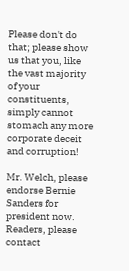Please don't do that; please show us that you, like the vast majority of your constituents, simply cannot stomach any more corporate deceit and corruption!

Mr. Welch, please endorse Bernie Sanders for president now. Readers, please contact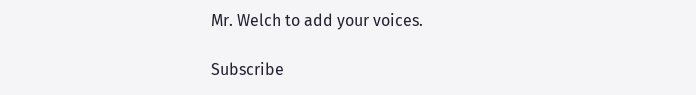Mr. Welch to add your voices.

Subscribe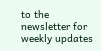to the newsletter for weekly updates